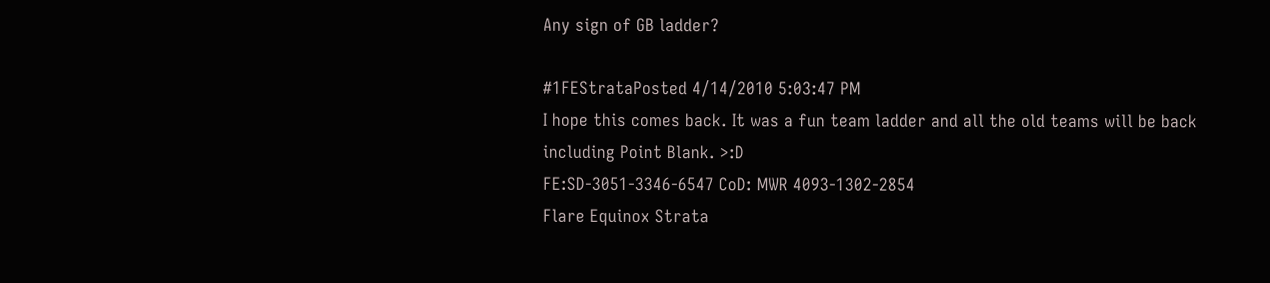Any sign of GB ladder?

#1FEStrataPosted 4/14/2010 5:03:47 PM
I hope this comes back. It was a fun team ladder and all the old teams will be back including Point Blank. >:D
FE:SD-3051-3346-6547 CoD: MWR 4093-1302-2854
Flare Equinox Strata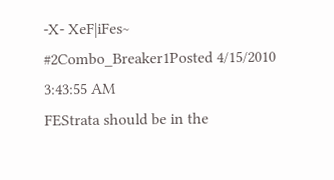-X- XeF|iFes~
#2Combo_Breaker1Posted 4/15/2010 3:43:55 AM
FEStrata should be in the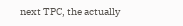next TPC, the actually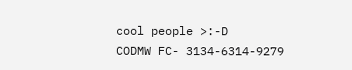cool people >:-D
CODMW FC- 3134-6314-9279